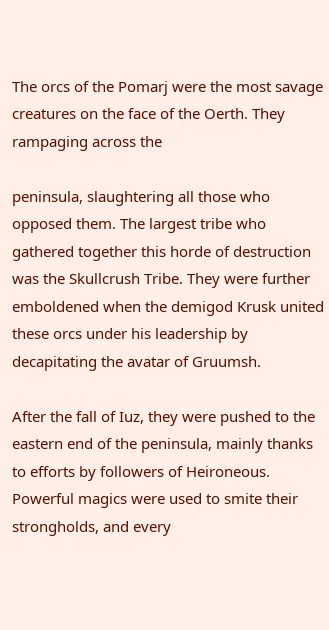The orcs of the Pomarj were the most savage creatures on the face of the Oerth. They rampaging across the

peninsula, slaughtering all those who opposed them. The largest tribe who gathered together this horde of destruction was the Skullcrush Tribe. They were further emboldened when the demigod Krusk united these orcs under his leadership by decapitating the avatar of Gruumsh.

After the fall of Iuz, they were pushed to the eastern end of the peninsula, mainly thanks to efforts by followers of Heironeous. Powerful magics were used to smite their strongholds, and every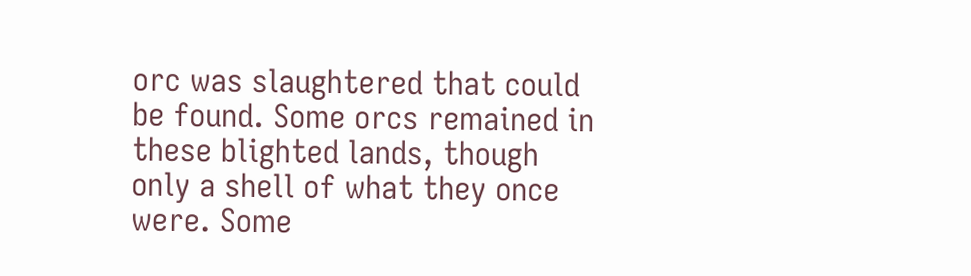orc was slaughtered that could be found. Some orcs remained in these blighted lands, though only a shell of what they once were. Some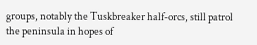groups, notably the Tuskbreaker half-orcs, still patrol the peninsula in hopes of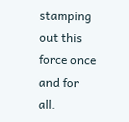stamping out this force once and for all.